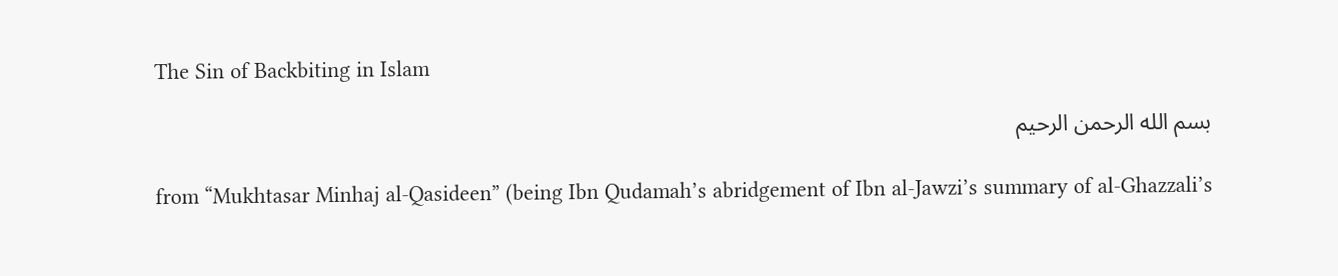The Sin of Backbiting in Islam

بسم الله الرحمن الرحيم

from “Mukhtasar Minhaj al-Qasideen” (being Ibn Qudamah’s abridgement of Ibn al-Jawzi’s summary of al-Ghazzali’s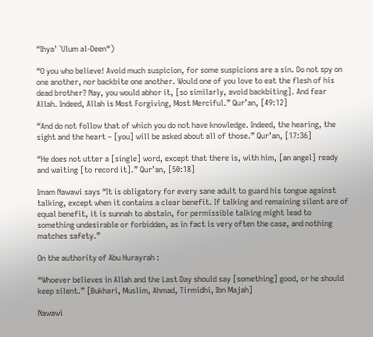“Ihya’ `Ulum al-Deen“)

“O you who believe! Avoid much suspicion, for some suspicions are a sin. Do not spy on one another, nor backbite one another. Would one of you love to eat the flesh of his dead brother? Nay, you would abhor it, [so similarly, avoid backbiting]. And fear Allah. Indeed, Allah is Most Forgiving, Most Merciful.” Qur’an, [49:12]

“And do not follow that of which you do not have knowledge. Indeed, the hearing, the sight and the heart – [you] will be asked about all of those.” Qur’an, [17:36]

“He does not utter a [single] word, except that there is, with him, [an angel] ready and waiting [to record it].” Qur’an, [50:18]

Imam Nawawi says “It is obligatory for every sane adult to guard his tongue against talking, except when it contains a clear benefit. If talking and remaining silent are of equal benefit, it is sunnah to abstain, for permissible talking might lead to something undesirable or forbidden, as in fact is very often the case, and nothing matches safety.”

On the authority of Abu Hurayrah :

“Whoever believes in Allah and the Last Day should say [something] good, or he should keep silent.” [Bukhari, Muslim, Ahmad, Tirmidhi, Ibn Majah]

Nawawi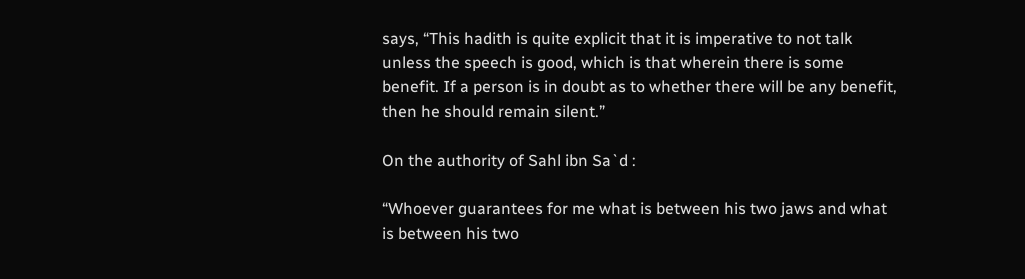says, “This hadith is quite explicit that it is imperative to not talk unless the speech is good, which is that wherein there is some benefit. If a person is in doubt as to whether there will be any benefit, then he should remain silent.”

On the authority of Sahl ibn Sa`d :

“Whoever guarantees for me what is between his two jaws and what is between his two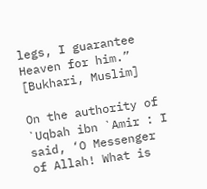legs, I guarantee Heaven for him.” [Bukhari, Muslim]

On the authority of `Uqbah ibn `Amir : I said, ‘O Messenger of Allah! What is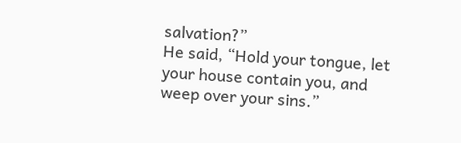salvation?”
He said, “Hold your tongue, let your house contain you, and weep over your sins.”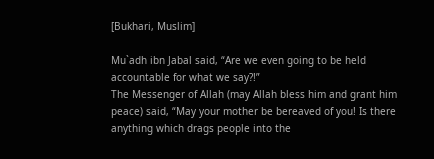[Bukhari, Muslim]

Mu`adh ibn Jabal said, “Are we even going to be held accountable for what we say?!”
The Messenger of Allah (may Allah bless him and grant him peace) said, “May your mother be bereaved of you! Is there anything which drags people into the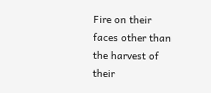Fire on their faces other than the harvest of their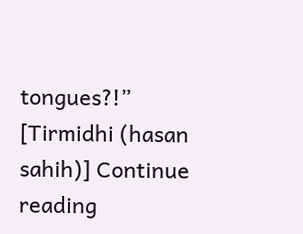tongues?!” [Tirmidhi (hasan sahih)] Continue reading